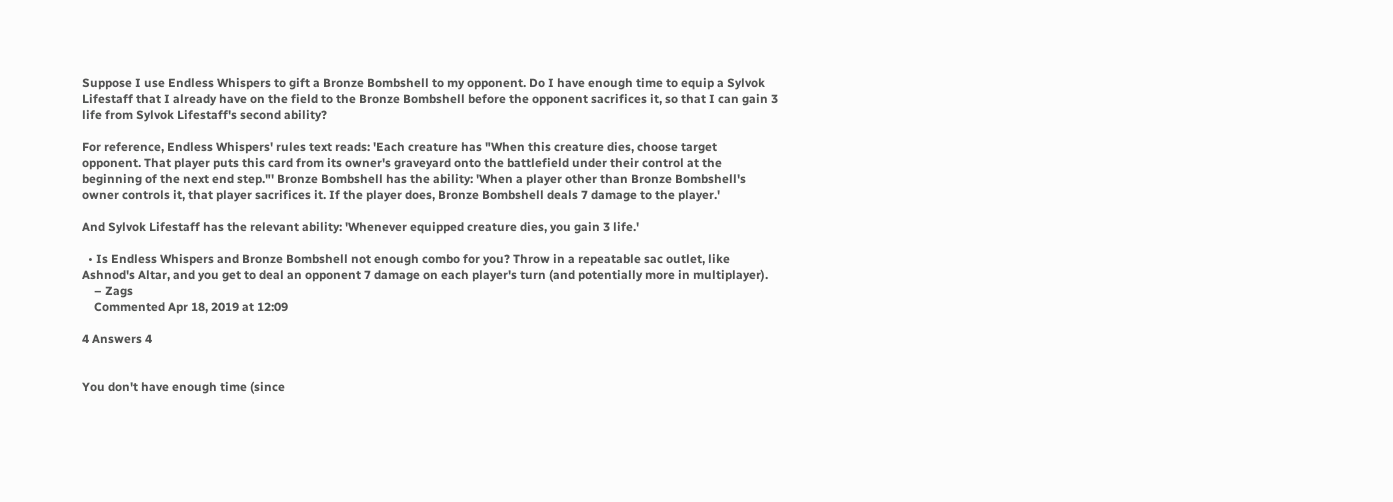Suppose I use Endless Whispers to gift a Bronze Bombshell to my opponent. Do I have enough time to equip a Sylvok Lifestaff that I already have on the field to the Bronze Bombshell before the opponent sacrifices it, so that I can gain 3 life from Sylvok Lifestaff's second ability?

For reference, Endless Whispers' rules text reads: 'Each creature has "When this creature dies, choose target opponent. That player puts this card from its owner's graveyard onto the battlefield under their control at the beginning of the next end step."' Bronze Bombshell has the ability: 'When a player other than Bronze Bombshell's owner controls it, that player sacrifices it. If the player does, Bronze Bombshell deals 7 damage to the player.'

And Sylvok Lifestaff has the relevant ability: 'Whenever equipped creature dies, you gain 3 life.'

  • Is Endless Whispers and Bronze Bombshell not enough combo for you? Throw in a repeatable sac outlet, like Ashnod's Altar, and you get to deal an opponent 7 damage on each player's turn (and potentially more in multiplayer).
    – Zags
    Commented Apr 18, 2019 at 12:09

4 Answers 4


You don't have enough time (since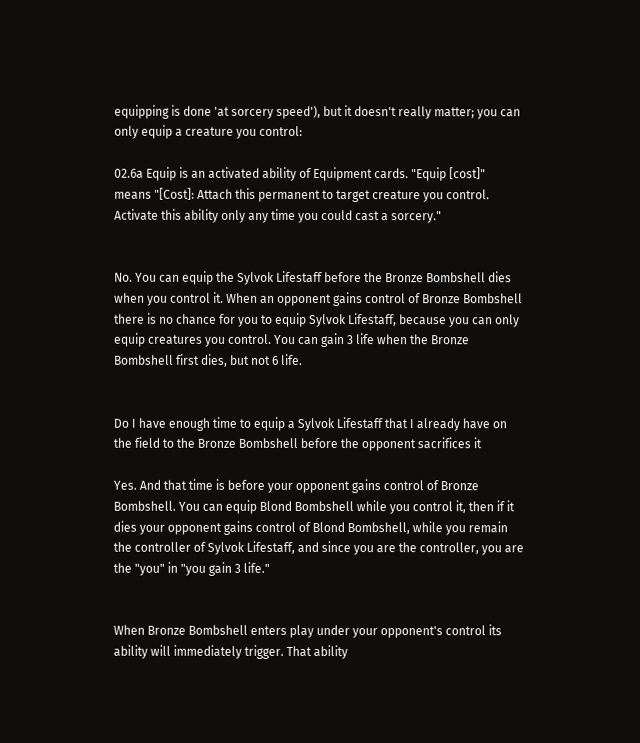equipping is done 'at sorcery speed'), but it doesn't really matter; you can only equip a creature you control:

02.6a Equip is an activated ability of Equipment cards. "Equip [cost]" means "[Cost]: Attach this permanent to target creature you control. Activate this ability only any time you could cast a sorcery."


No. You can equip the Sylvok Lifestaff before the Bronze Bombshell dies when you control it. When an opponent gains control of Bronze Bombshell there is no chance for you to equip Sylvok Lifestaff, because you can only equip creatures you control. You can gain 3 life when the Bronze Bombshell first dies, but not 6 life.


Do I have enough time to equip a Sylvok Lifestaff that I already have on the field to the Bronze Bombshell before the opponent sacrifices it

Yes. And that time is before your opponent gains control of Bronze Bombshell. You can equip Blond Bombshell while you control it, then if it dies your opponent gains control of Blond Bombshell, while you remain the controller of Sylvok Lifestaff, and since you are the controller, you are the "you" in "you gain 3 life."


When Bronze Bombshell enters play under your opponent's control its ability will immediately trigger. That ability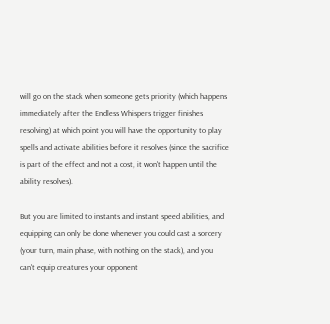will go on the stack when someone gets priority (which happens immediately after the Endless Whispers trigger finishes resolving) at which point you will have the opportunity to play spells and activate abilities before it resolves (since the sacrifice is part of the effect and not a cost, it won't happen until the ability resolves).

But you are limited to instants and instant speed abilities, and equipping can only be done whenever you could cast a sorcery (your turn, main phase, with nothing on the stack), and you can't equip creatures your opponent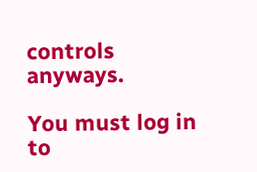controls anyways.

You must log in to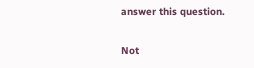answer this question.

Not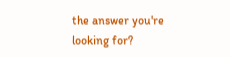the answer you're looking for?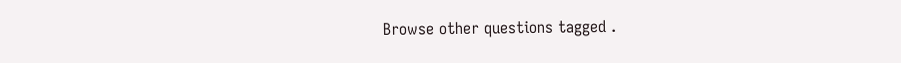Browse other questions tagged .